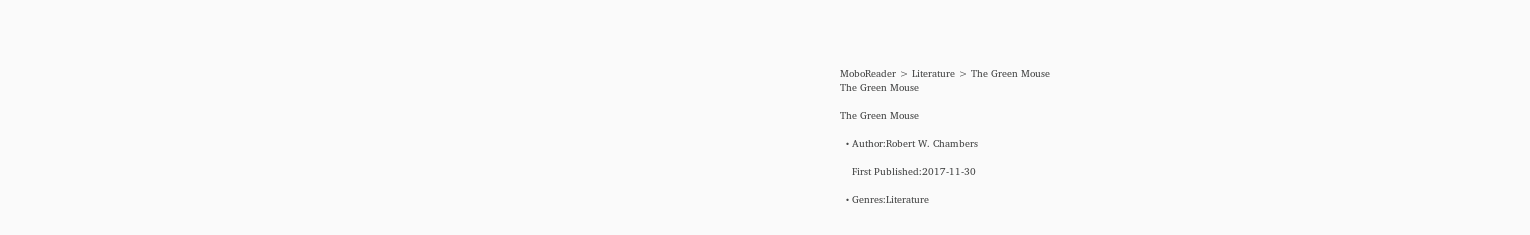MoboReader > Literature > The Green Mouse
The Green Mouse

The Green Mouse

  • Author:Robert W. Chambers

    First Published:2017-11-30

  • Genres:Literature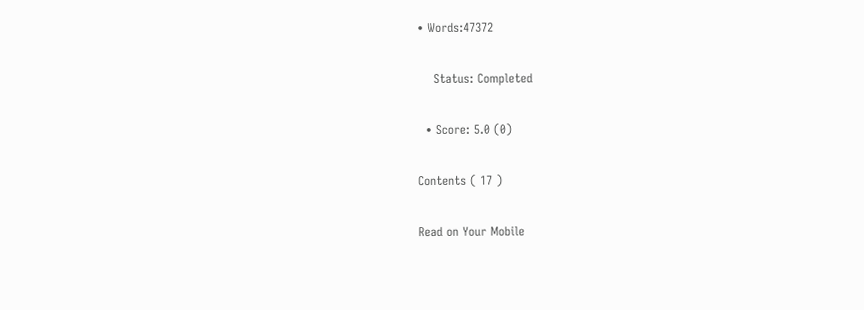• Words:47372

    Status: Completed

  • Score: 5.0 (0)

Contents ( 17 )

Read on Your Mobile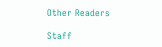Other Readers

Staff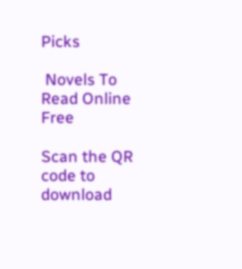Picks

 Novels To Read Online Free

Scan the QR code to download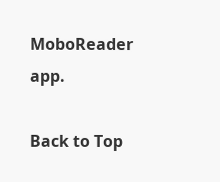MoboReader app.

Back to Top